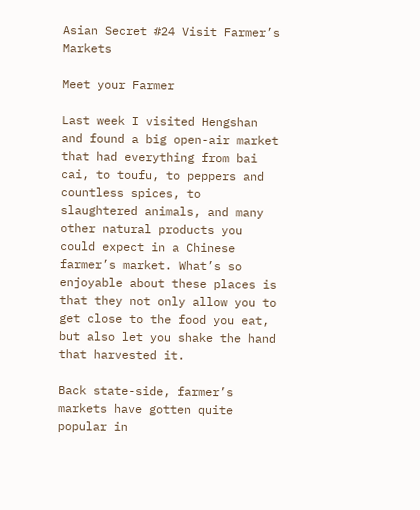Asian Secret #24 Visit Farmer’s Markets

Meet your Farmer

Last week I visited Hengshan and found a big open-air market that had everything from bai cai, to toufu, to peppers and countless spices, to slaughtered animals, and many other natural products you could expect in a Chinese farmer’s market. What’s so enjoyable about these places is that they not only allow you to get close to the food you eat, but also let you shake the hand that harvested it.

Back state-side, farmer’s markets have gotten quite popular in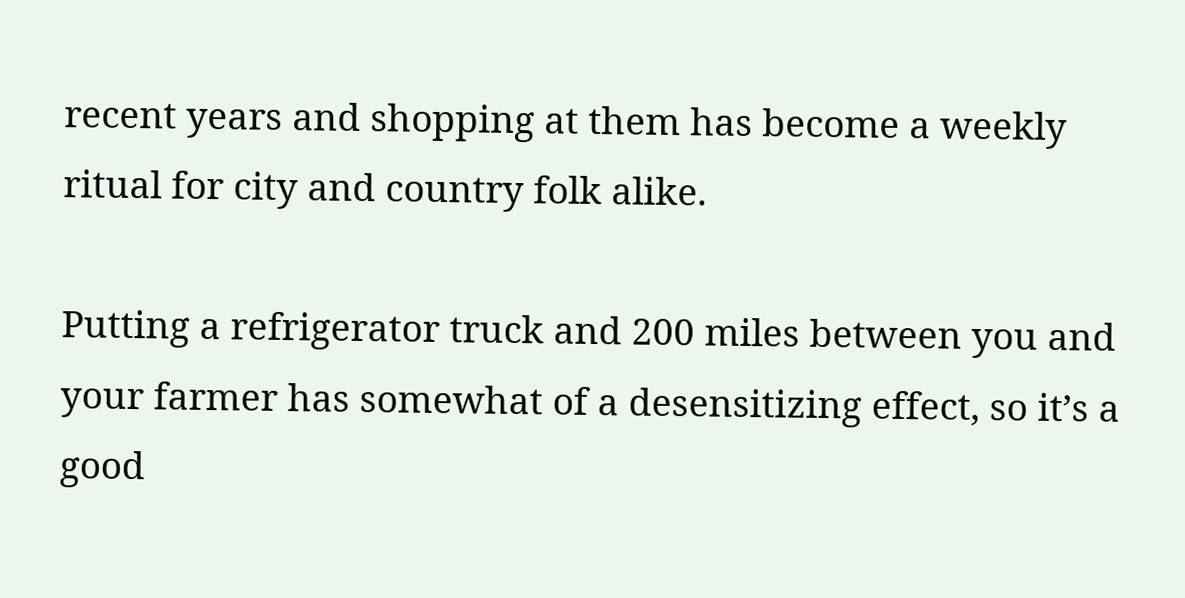recent years and shopping at them has become a weekly ritual for city and country folk alike.

Putting a refrigerator truck and 200 miles between you and your farmer has somewhat of a desensitizing effect, so it’s a good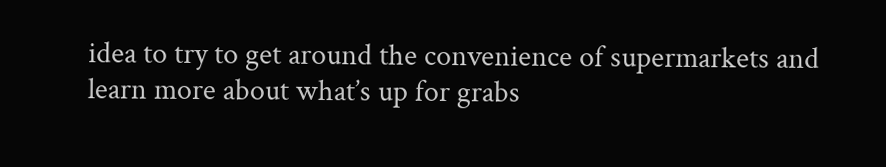idea to try to get around the convenience of supermarkets and learn more about what’s up for grabs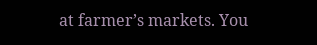at farmer’s markets. You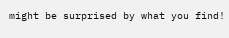might be surprised by what you find!